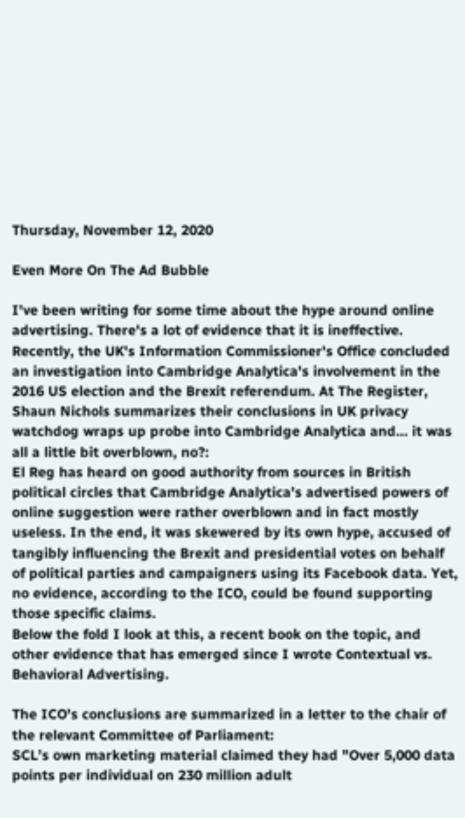Thursday, November 12, 2020

Even More On The Ad Bubble

I've been writing for some time about the hype around online advertising. There's a lot of evidence that it is ineffective. Recently, the UK's Information Commissioner's Office concluded an investigation into Cambridge Analytica's involvement in the 2016 US election and the Brexit referendum. At The Register, Shaun Nichols summarizes their conclusions in UK privacy watchdog wraps up probe into Cambridge Analytica and... it was all a little bit overblown, no?:
El Reg has heard on good authority from sources in British political circles that Cambridge Analytica's advertised powers of online suggestion were rather overblown and in fact mostly useless. In the end, it was skewered by its own hype, accused of tangibly influencing the Brexit and presidential votes on behalf of political parties and campaigners using its Facebook data. Yet, no evidence, according to the ICO, could be found supporting those specific claims.
Below the fold I look at this, a recent book on the topic, and other evidence that has emerged since I wrote Contextual vs. Behavioral Advertising.

The ICO's conclusions are summarized in a letter to the chair of the relevant Committee of Parliament:
SCL’s own marketing material claimed they had "Over 5,000 data points per individual on 230 million adult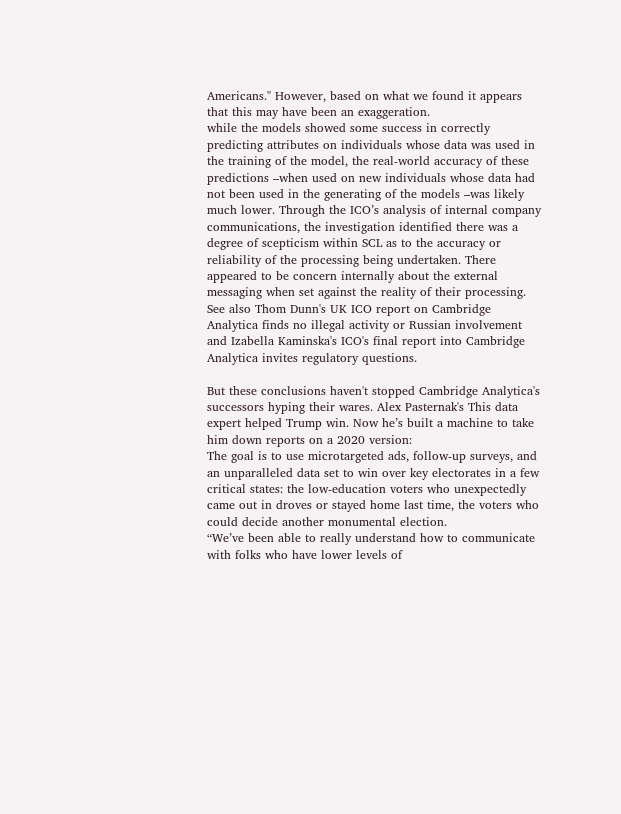Americans." However, based on what we found it appears that this may have been an exaggeration.
while the models showed some success in correctly predicting attributes on individuals whose data was used in the training of the model, the real-world accuracy of these predictions –when used on new individuals whose data had not been used in the generating of the models –was likely much lower. Through the ICO’s analysis of internal company communications, the investigation identified there was a degree of scepticism within SCL as to the accuracy or reliability of the processing being undertaken. There appeared to be concern internally about the external messaging when set against the reality of their processing.
See also Thom Dunn's UK ICO report on Cambridge Analytica finds no illegal activity or Russian involvement and Izabella Kaminska's ICO's final report into Cambridge Analytica invites regulatory questions.

But these conclusions haven't stopped Cambridge Analytica's successors hyping their wares. Alex Pasternak's This data expert helped Trump win. Now he’s built a machine to take him down reports on a 2020 version:
The goal is to use microtargeted ads, follow-up surveys, and an unparalleled data set to win over key electorates in a few critical states: the low-education voters who unexpectedly came out in droves or stayed home last time, the voters who could decide another monumental election.
“We’ve been able to really understand how to communicate with folks who have lower levels of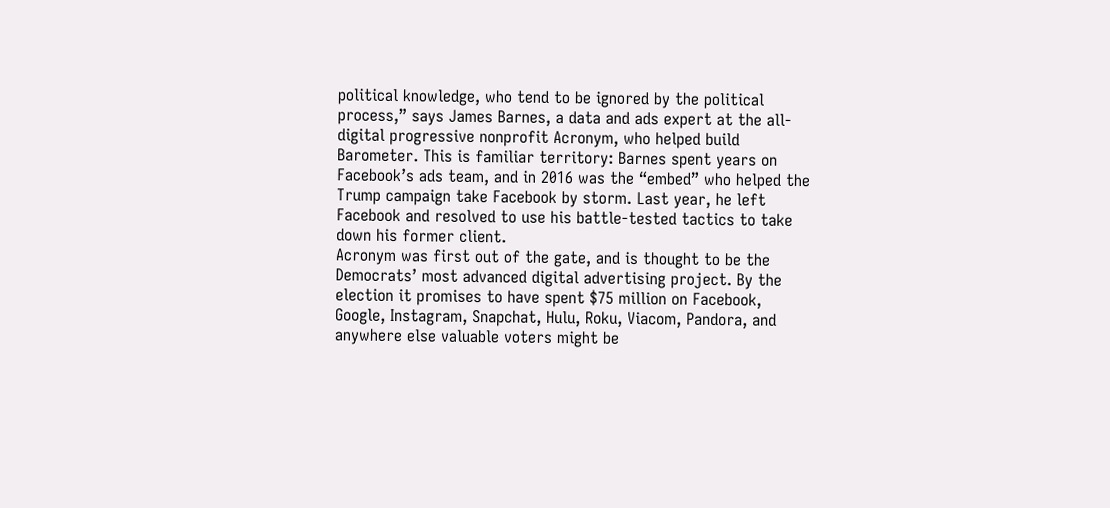political knowledge, who tend to be ignored by the political process,” says James Barnes, a data and ads expert at the all-digital progressive nonprofit Acronym, who helped build Barometer. This is familiar territory: Barnes spent years on Facebook’s ads team, and in 2016 was the “embed” who helped the Trump campaign take Facebook by storm. Last year, he left Facebook and resolved to use his battle-tested tactics to take down his former client.
Acronym was first out of the gate, and is thought to be the Democrats’ most advanced digital advertising project. By the election it promises to have spent $75 million on Facebook, Google, Instagram, Snapchat, Hulu, Roku, Viacom, Pandora, and anywhere else valuable voters might be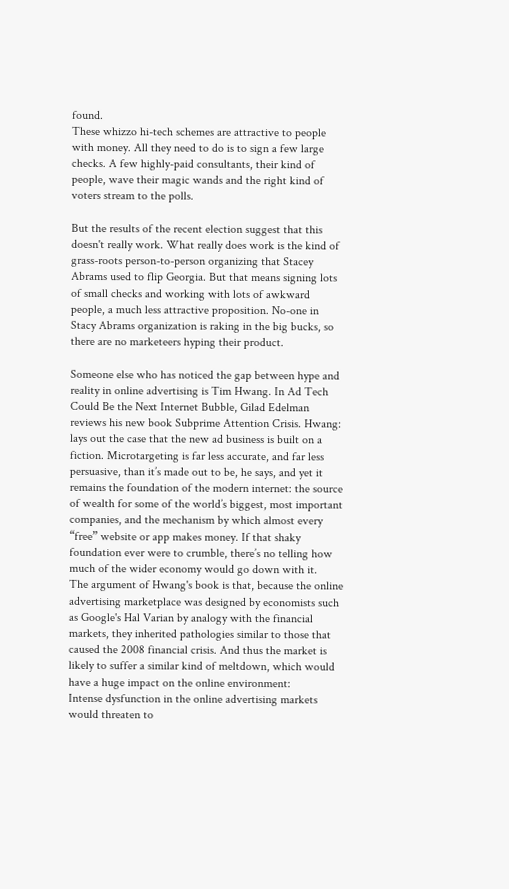found.
These whizzo hi-tech schemes are attractive to people with money. All they need to do is to sign a few large checks. A few highly-paid consultants, their kind of people, wave their magic wands and the right kind of voters stream to the polls.

But the results of the recent election suggest that this doesn't really work. What really does work is the kind of grass-roots person-to-person organizing that Stacey Abrams used to flip Georgia. But that means signing lots of small checks and working with lots of awkward people, a much less attractive proposition. No-one in Stacy Abrams organization is raking in the big bucks, so there are no marketeers hyping their product.

Someone else who has noticed the gap between hype and reality in online advertising is Tim Hwang. In Ad Tech Could Be the Next Internet Bubble, Gilad Edelman reviews his new book Subprime Attention Crisis. Hwang:
lays out the case that the new ad business is built on a fiction. Microtargeting is far less accurate, and far less persuasive, than it’s made out to be, he says, and yet it remains the foundation of the modern internet: the source of wealth for some of the world’s biggest, most important companies, and the mechanism by which almost every “free” website or app makes money. If that shaky foundation ever were to crumble, there’s no telling how much of the wider economy would go down with it.
The argument of Hwang's book is that, because the online advertising marketplace was designed by economists such as Google's Hal Varian by analogy with the financial markets, they inherited pathologies similar to those that caused the 2008 financial crisis. And thus the market is likely to suffer a similar kind of meltdown, which would have a huge impact on the online environment:
Intense dysfunction in the online advertising markets would threaten to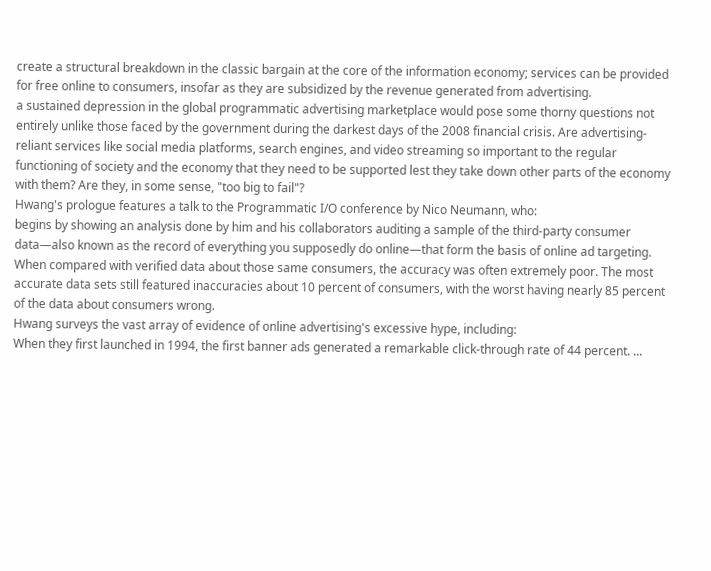create a structural breakdown in the classic bargain at the core of the information economy; services can be provided for free online to consumers, insofar as they are subsidized by the revenue generated from advertising.
a sustained depression in the global programmatic advertising marketplace would pose some thorny questions not entirely unlike those faced by the government during the darkest days of the 2008 financial crisis. Are advertising-reliant services like social media platforms, search engines, and video streaming so important to the regular functioning of society and the economy that they need to be supported lest they take down other parts of the economy with them? Are they, in some sense, "too big to fail"?
Hwang's prologue features a talk to the Programmatic I/O conference by Nico Neumann, who:
begins by showing an analysis done by him and his collaborators auditing a sample of the third-party consumer data—also known as the record of everything you supposedly do online—that form the basis of online ad targeting. When compared with verified data about those same consumers, the accuracy was often extremely poor. The most accurate data sets still featured inaccuracies about 10 percent of consumers, with the worst having nearly 85 percent of the data about consumers wrong.
Hwang surveys the vast array of evidence of online advertising's excessive hype, including:
When they first launched in 1994, the first banner ads generated a remarkable click-through rate of 44 percent. ...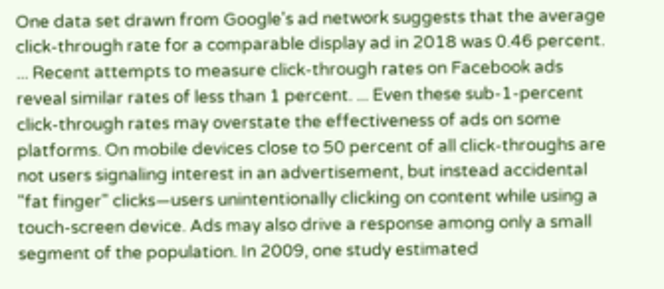One data set drawn from Google's ad network suggests that the average click-through rate for a comparable display ad in 2018 was 0.46 percent. ... Recent attempts to measure click-through rates on Facebook ads reveal similar rates of less than 1 percent. ... Even these sub-1-percent click-through rates may overstate the effectiveness of ads on some platforms. On mobile devices close to 50 percent of all click-throughs are not users signaling interest in an advertisement, but instead accidental "fat finger" clicks—users unintentionally clicking on content while using a touch-screen device. Ads may also drive a response among only a small segment of the population. In 2009, one study estimated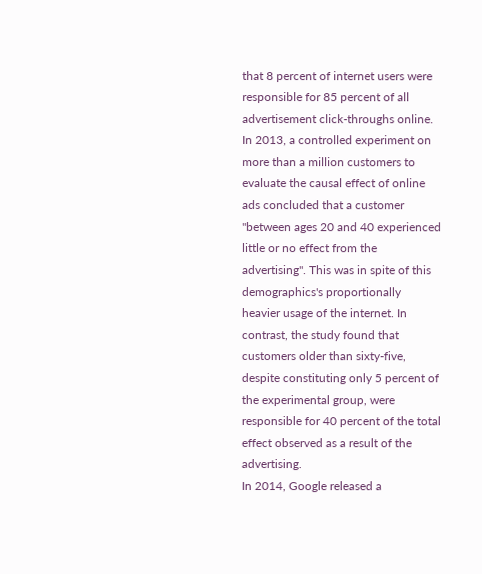that 8 percent of internet users were responsible for 85 percent of all advertisement click-throughs online.
In 2013, a controlled experiment on more than a million customers to evaluate the causal effect of online ads concluded that a customer "between ages 20 and 40 experienced little or no effect from the advertising". This was in spite of this demographics's proportionally heavier usage of the internet. In contrast, the study found that customers older than sixty-five, despite constituting only 5 percent of the experimental group, were responsible for 40 percent of the total effect observed as a result of the advertising.
In 2014, Google released a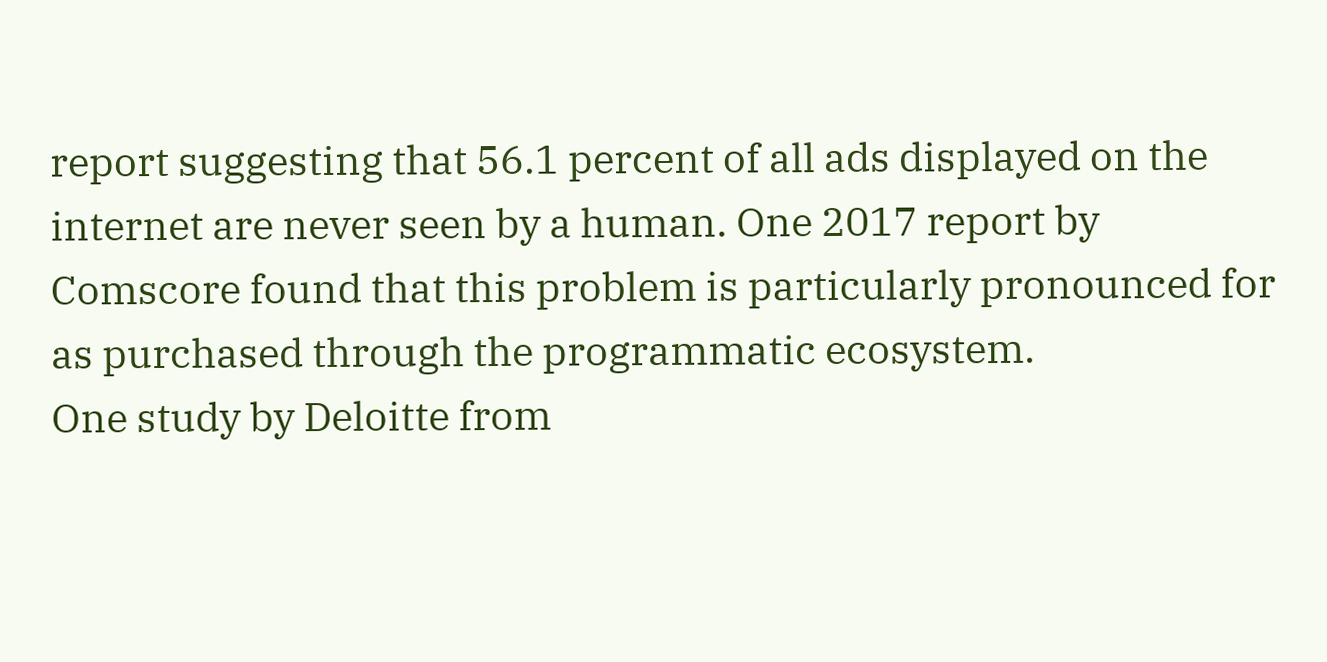report suggesting that 56.1 percent of all ads displayed on the internet are never seen by a human. One 2017 report by Comscore found that this problem is particularly pronounced for as purchased through the programmatic ecosystem.
One study by Deloitte from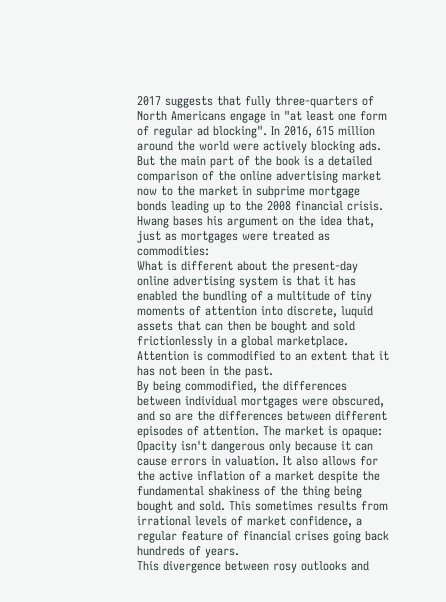2017 suggests that fully three-quarters of North Americans engage in "at least one form of regular ad blocking". In 2016, 615 million around the world were actively blocking ads.
But the main part of the book is a detailed comparison of the online advertising market now to the market in subprime mortgage bonds leading up to the 2008 financial crisis. Hwang bases his argument on the idea that, just as mortgages were treated as commodities:
What is different about the present-day online advertising system is that it has enabled the bundling of a multitude of tiny moments of attention into discrete, luquid assets that can then be bought and sold frictionlessly in a global marketplace. Attention is commodified to an extent that it has not been in the past.
By being commodified, the differences between individual mortgages were obscured, and so are the differences between different episodes of attention. The market is opaque:
Opacity isn't dangerous only because it can cause errors in valuation. It also allows for the active inflation of a market despite the fundamental shakiness of the thing being bought and sold. This sometimes results from irrational levels of market confidence, a regular feature of financial crises going back hundreds of years.
This divergence between rosy outlooks and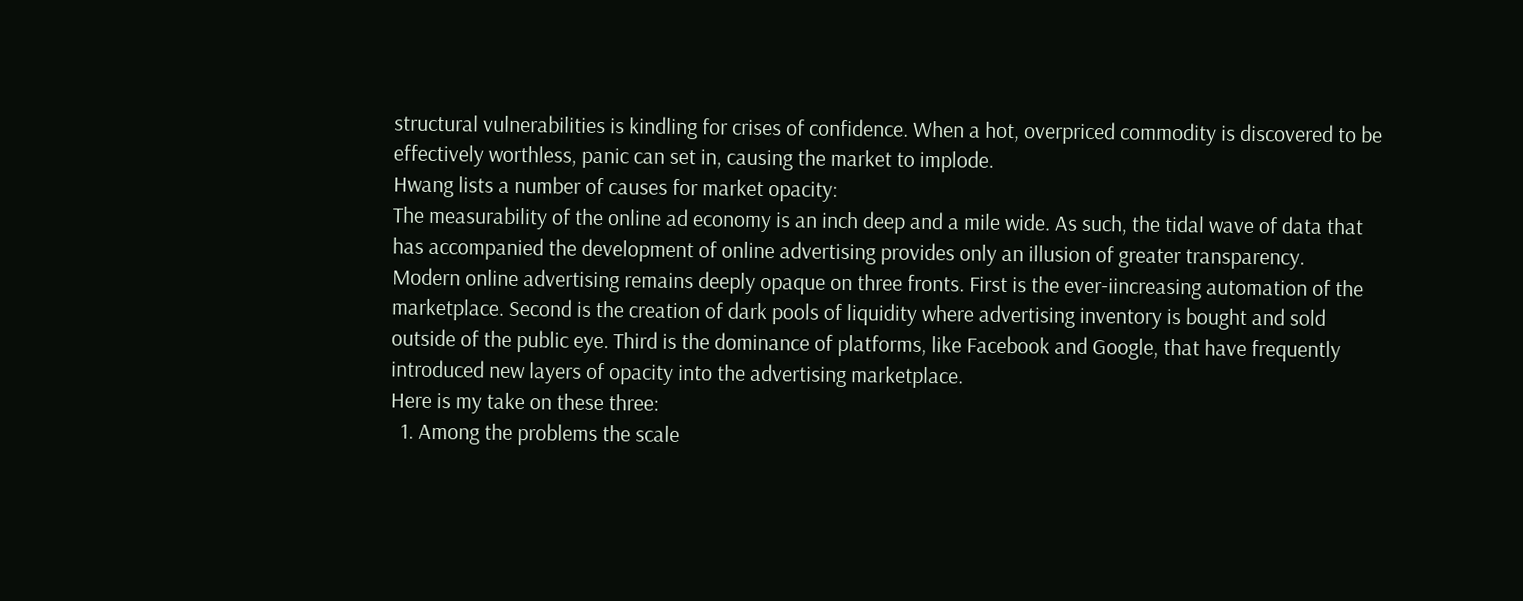structural vulnerabilities is kindling for crises of confidence. When a hot, overpriced commodity is discovered to be effectively worthless, panic can set in, causing the market to implode.
Hwang lists a number of causes for market opacity:
The measurability of the online ad economy is an inch deep and a mile wide. As such, the tidal wave of data that has accompanied the development of online advertising provides only an illusion of greater transparency.
Modern online advertising remains deeply opaque on three fronts. First is the ever-iincreasing automation of the marketplace. Second is the creation of dark pools of liquidity where advertising inventory is bought and sold outside of the public eye. Third is the dominance of platforms, like Facebook and Google, that have frequently introduced new layers of opacity into the advertising marketplace.
Here is my take on these three:
  1. Among the problems the scale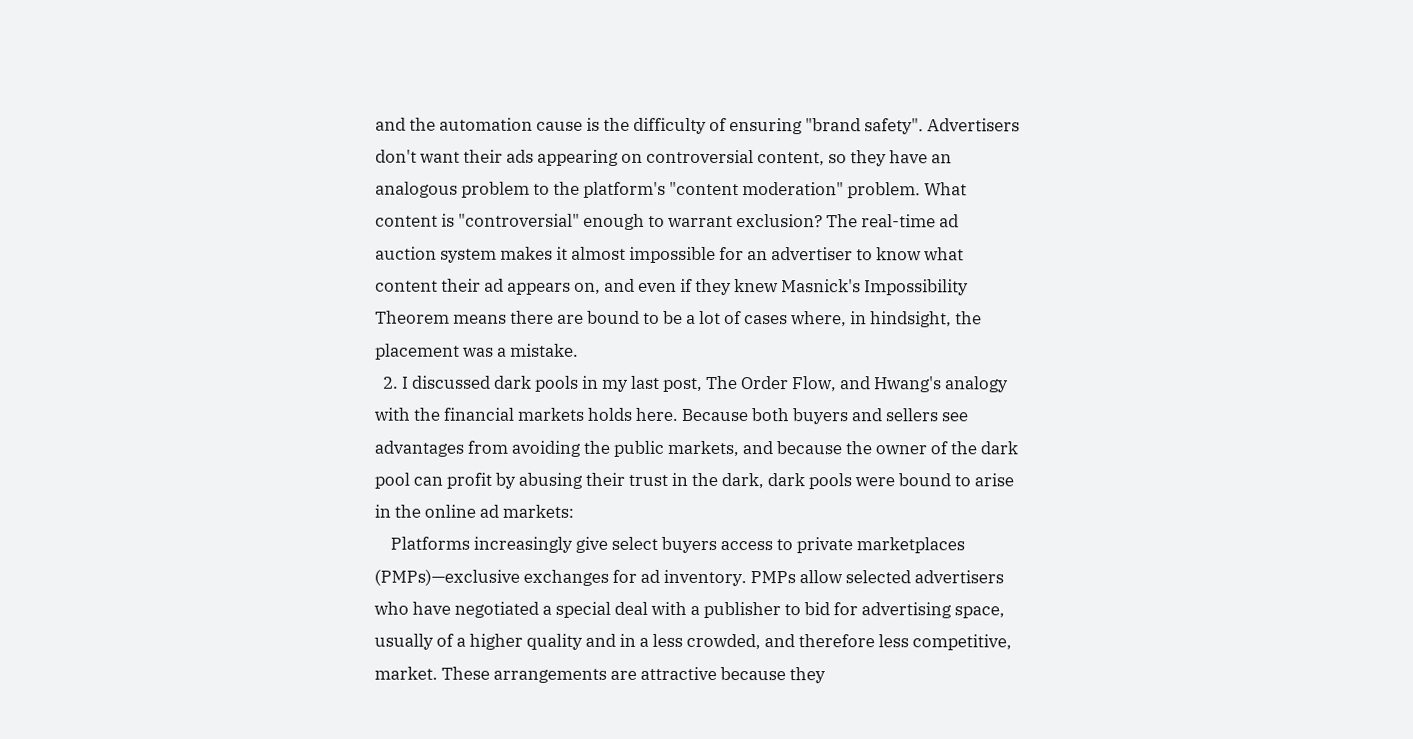and the automation cause is the difficulty of ensuring "brand safety". Advertisers don't want their ads appearing on controversial content, so they have an analogous problem to the platform's "content moderation" problem. What content is "controversial" enough to warrant exclusion? The real-time ad auction system makes it almost impossible for an advertiser to know what content their ad appears on, and even if they knew Masnick's Impossibility Theorem means there are bound to be a lot of cases where, in hindsight, the placement was a mistake.
  2. I discussed dark pools in my last post, The Order Flow, and Hwang's analogy with the financial markets holds here. Because both buyers and sellers see advantages from avoiding the public markets, and because the owner of the dark pool can profit by abusing their trust in the dark, dark pools were bound to arise in the online ad markets:
    Platforms increasingly give select buyers access to private marketplaces (PMPs)—exclusive exchanges for ad inventory. PMPs allow selected advertisers who have negotiated a special deal with a publisher to bid for advertising space, usually of a higher quality and in a less crowded, and therefore less competitive, market. These arrangements are attractive because they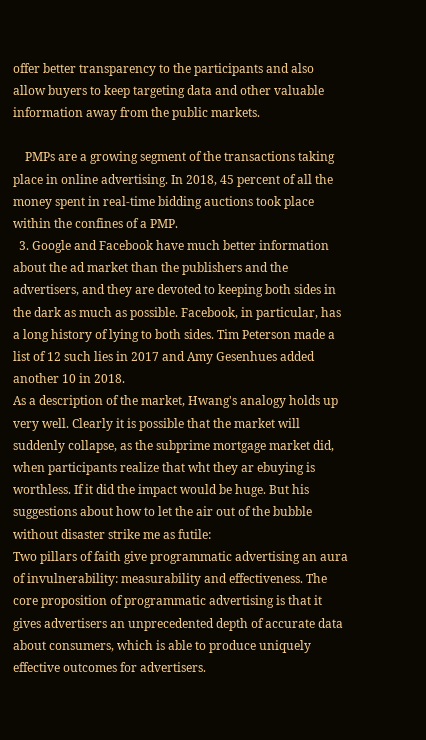offer better transparency to the participants and also allow buyers to keep targeting data and other valuable information away from the public markets.

    PMPs are a growing segment of the transactions taking place in online advertising. In 2018, 45 percent of all the money spent in real-time bidding auctions took place within the confines of a PMP.
  3. Google and Facebook have much better information about the ad market than the publishers and the advertisers, and they are devoted to keeping both sides in the dark as much as possible. Facebook, in particular, has a long history of lying to both sides. Tim Peterson made a list of 12 such lies in 2017 and Amy Gesenhues added another 10 in 2018.
As a description of the market, Hwang's analogy holds up very well. Clearly it is possible that the market will suddenly collapse, as the subprime mortgage market did, when participants realize that wht they ar ebuying is worthless. If it did the impact would be huge. But his suggestions about how to let the air out of the bubble without disaster strike me as futile:
Two pillars of faith give programmatic advertising an aura of invulnerability: measurability and effectiveness. The core proposition of programmatic advertising is that it gives advertisers an unprecedented depth of accurate data about consumers, which is able to produce uniquely effective outcomes for advertisers.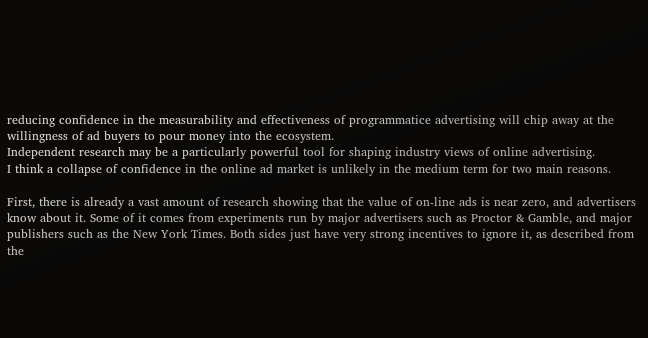reducing confidence in the measurability and effectiveness of programmatice advertising will chip away at the willingness of ad buyers to pour money into the ecosystem.
Independent research may be a particularly powerful tool for shaping industry views of online advertising.
I think a collapse of confidence in the online ad market is unlikely in the medium term for two main reasons.

First, there is already a vast amount of research showing that the value of on-line ads is near zero, and advertisers know about it. Some of it comes from experiments run by major advertisers such as Proctor & Gamble, and major publishers such as the New York Times. Both sides just have very strong incentives to ignore it, as described from the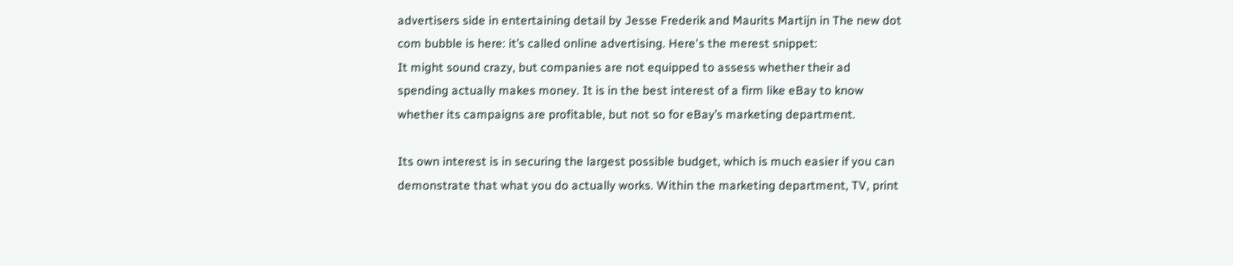advertisers side in entertaining detail by Jesse Frederik and Maurits Martijn in The new dot com bubble is here: it’s called online advertising. Here's the merest snippet:
It might sound crazy, but companies are not equipped to assess whether their ad spending actually makes money. It is in the best interest of a firm like eBay to know whether its campaigns are profitable, but not so for eBay’s marketing department.

Its own interest is in securing the largest possible budget, which is much easier if you can demonstrate that what you do actually works. Within the marketing department, TV, print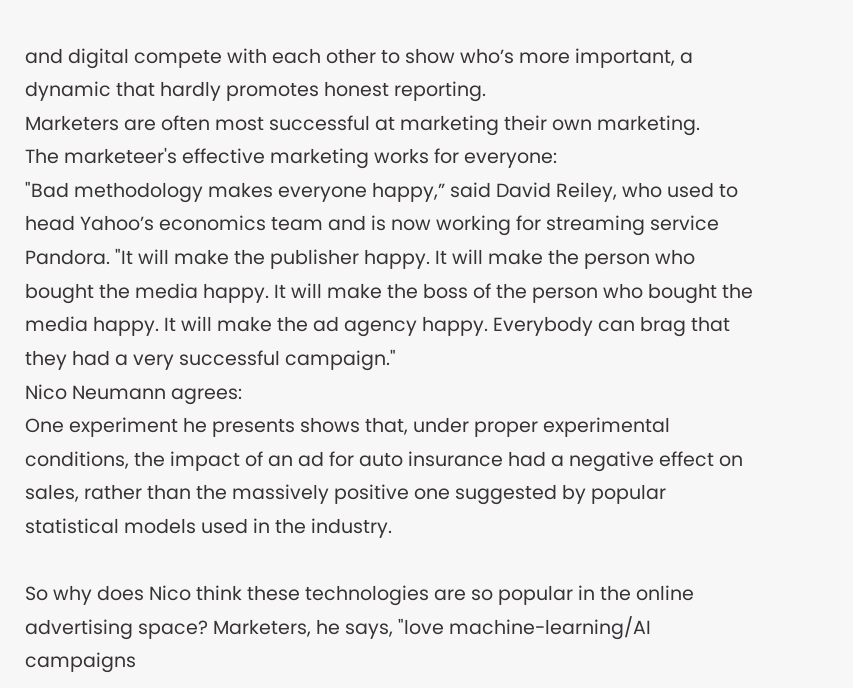and digital compete with each other to show who’s more important, a dynamic that hardly promotes honest reporting.
Marketers are often most successful at marketing their own marketing.
The marketeer's effective marketing works for everyone:
"Bad methodology makes everyone happy,” said David Reiley, who used to head Yahoo’s economics team and is now working for streaming service Pandora. "It will make the publisher happy. It will make the person who bought the media happy. It will make the boss of the person who bought the media happy. It will make the ad agency happy. Everybody can brag that they had a very successful campaign."
Nico Neumann agrees:
One experiment he presents shows that, under proper experimental conditions, the impact of an ad for auto insurance had a negative effect on sales, rather than the massively positive one suggested by popular statistical models used in the industry.

So why does Nico think these technologies are so popular in the online advertising space? Marketers, he says, "love machine-learning/AI campaigns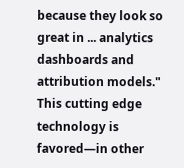because they look so great in ... analytics dashboards and attribution models." This cutting edge technology is favored—in other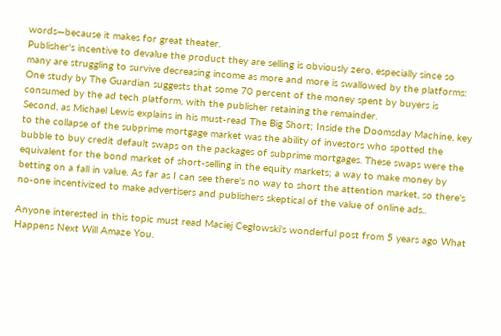words—because it makes for great theater.
Publisher's incentive to devalue the product they are selling is obviously zero, especially since so many are struggling to survive decreasing income as more and more is swallowed by the platforms:
One study by The Guardian suggests that some 70 percent of the money spent by buyers is consumed by the ad tech platform, with the publisher retaining the remainder.
Second, as Michael Lewis explains in his must-read The Big Short; Inside the Doomsday Machine, key to the collapse of the subprime mortgage market was the ability of investors who spotted the bubble to buy credit default swaps on the packages of subprime mortgages. These swaps were the equivalent for the bond market of short-selling in the equity markets; a way to make money by betting on a fall in value. As far as I can see there's no way to short the attention market, so there's no-one incentivized to make advertisers and publishers skeptical of the value of online ads..

Anyone interested in this topic must read Maciej Cegłowski's wonderful post from 5 years ago What Happens Next Will Amaze You.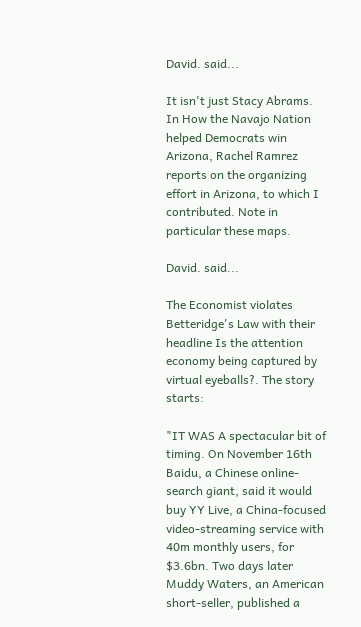David. said...

It isn't just Stacy Abrams. In How the Navajo Nation helped Democrats win Arizona, Rachel Ramrez reports on the organizing effort in Arizona, to which I contributed. Note in particular these maps.

David. said...

The Economist violates Betteridge's Law with their headline Is the attention economy being captured by virtual eyeballs?. The story starts:

"IT WAS A spectacular bit of timing. On November 16th Baidu, a Chinese online-search giant, said it would buy YY Live, a China-focused video-streaming service with 40m monthly users, for $3.6bn. Two days later Muddy Waters, an American short-seller, published a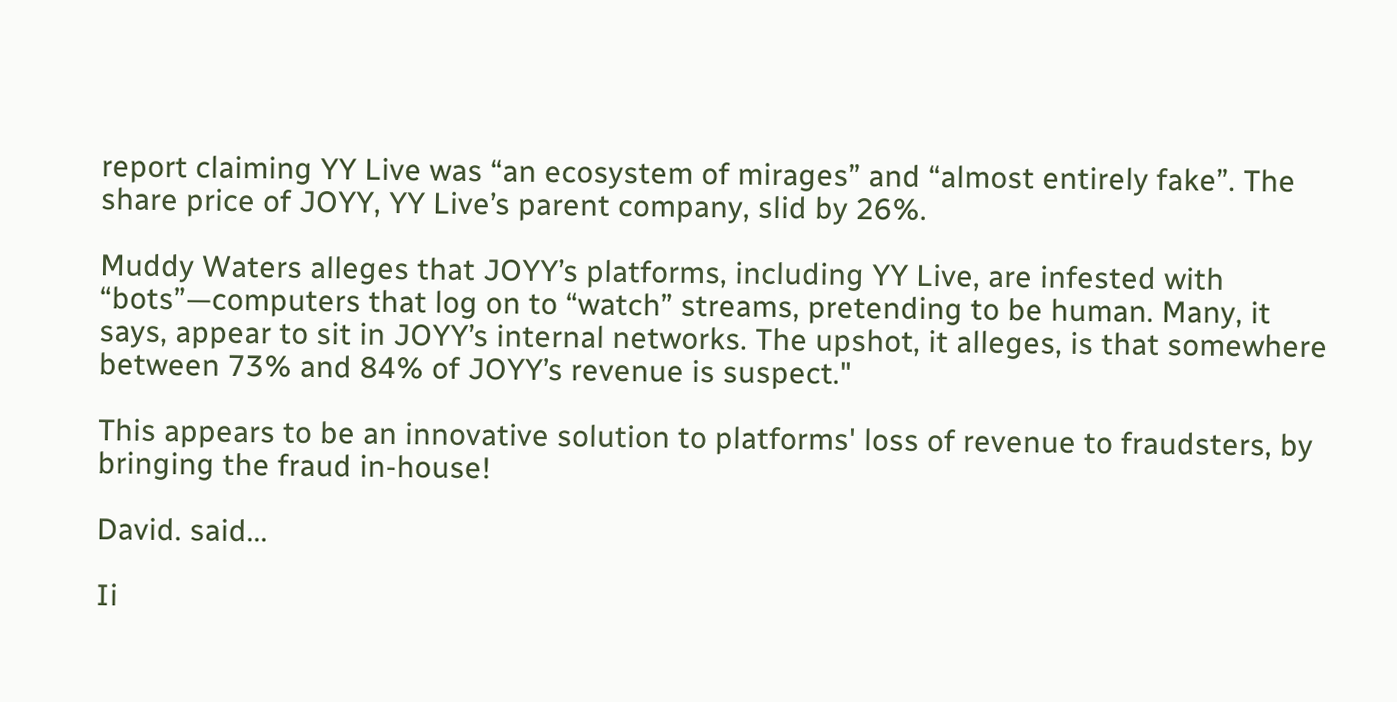report claiming YY Live was “an ecosystem of mirages” and “almost entirely fake”. The share price of JOYY, YY Live’s parent company, slid by 26%.

Muddy Waters alleges that JOYY’s platforms, including YY Live, are infested with “bots”—computers that log on to “watch” streams, pretending to be human. Many, it says, appear to sit in JOYY’s internal networks. The upshot, it alleges, is that somewhere between 73% and 84% of JOYY’s revenue is suspect."

This appears to be an innovative solution to platforms' loss of revenue to fraudsters, by bringing the fraud in-house!

David. said...

Ii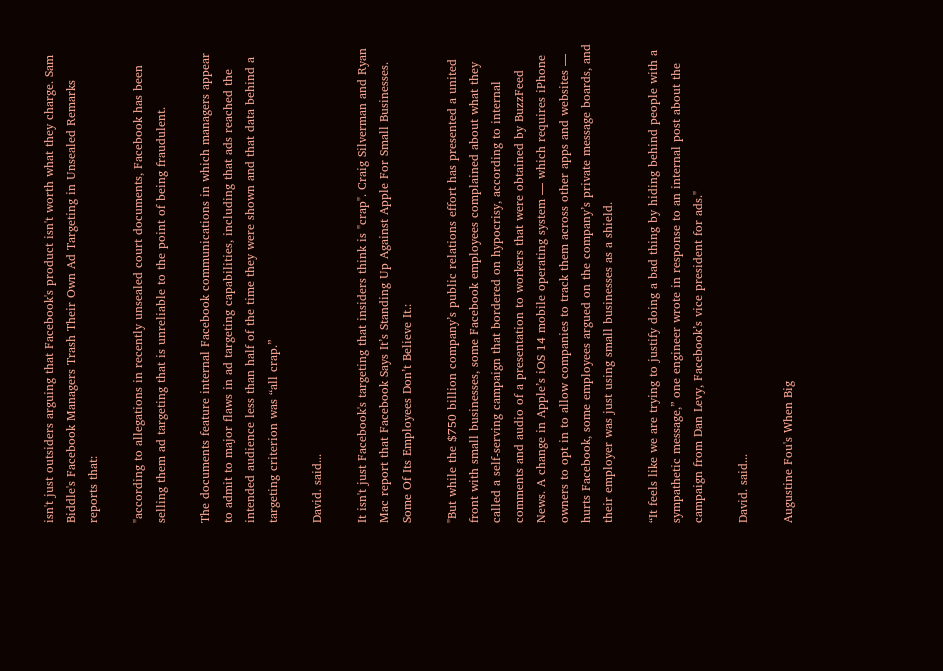isn't just outsiders arguing that Facebook's product isn't worth what they charge. Sam Biddle's Facebook Managers Trash Their Own Ad Targeting in Unsealed Remarks reports that:

"according to allegations in recently unsealed court documents, Facebook has been selling them ad targeting that is unreliable to the point of being fraudulent.

The documents feature internal Facebook communications in which managers appear to admit to major flaws in ad targeting capabilities, including that ads reached the intended audience less than half of the time they were shown and that data behind a targeting criterion was “all crap.”

David. said...

It isn't just Facebook's targeting that insiders think is "crap". Craig Silverman and Ryan Mac report that Facebook Says It’s Standing Up Against Apple For Small Businesses. Some Of Its Employees Don’t Believe It.:

"But while the $750 billion company’s public relations effort has presented a united front with small businesses, some Facebook employees complained about what they called a self-serving campaign that bordered on hypocrisy, according to internal comments and audio of a presentation to workers that were obtained by BuzzFeed News. A change in Apple’s iOS 14 mobile operating system — which requires iPhone owners to opt in to allow companies to track them across other apps and websites — hurts Facebook, some employees argued on the company’s private message boards, and their employer was just using small businesses as a shield.

“It feels like we are trying to justify doing a bad thing by hiding behind people with a sympathetic message,” one engineer wrote in response to an internal post about the campaign from Dan Levy, Facebook’s vice president for ads."

David. said...

Augustine Fou's When Big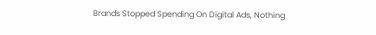Brands Stopped Spending On Digital Ads, Nothing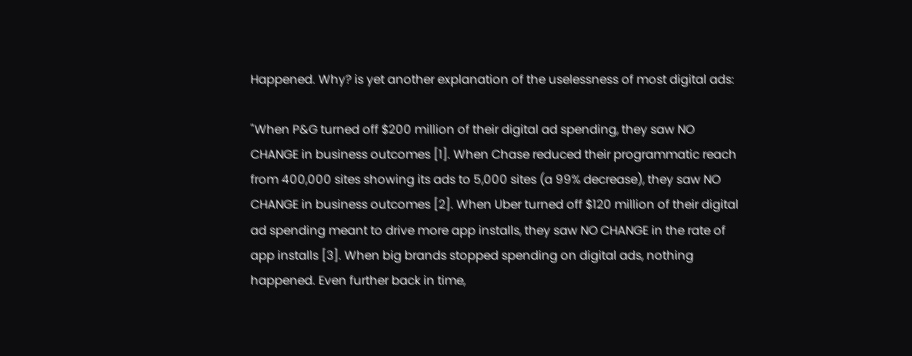Happened. Why? is yet another explanation of the uselessness of most digital ads:

"When P&G turned off $200 million of their digital ad spending, they saw NO CHANGE in business outcomes [1]. When Chase reduced their programmatic reach from 400,000 sites showing its ads to 5,000 sites (a 99% decrease), they saw NO CHANGE in business outcomes [2]. When Uber turned off $120 million of their digital ad spending meant to drive more app installs, they saw NO CHANGE in the rate of app installs [3]. When big brands stopped spending on digital ads, nothing happened. Even further back in time,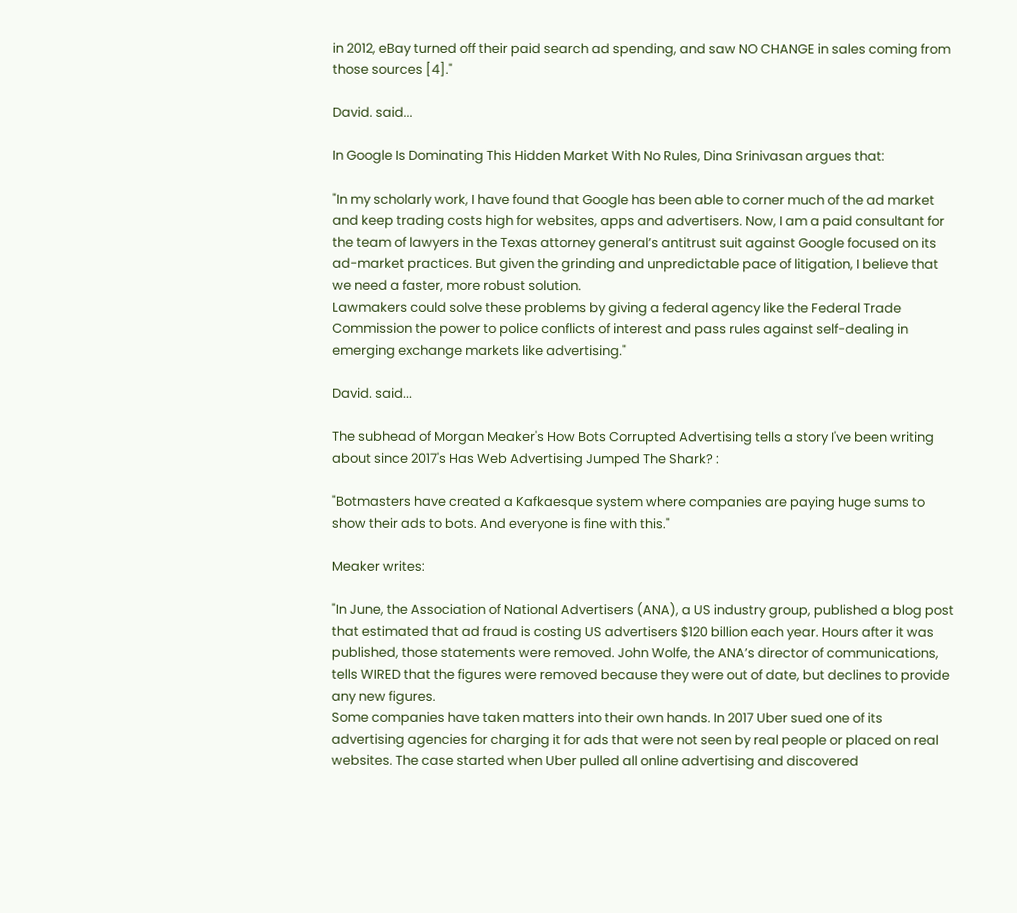in 2012, eBay turned off their paid search ad spending, and saw NO CHANGE in sales coming from those sources [4]."

David. said...

In Google Is Dominating This Hidden Market With No Rules, Dina Srinivasan argues that:

"In my scholarly work, I have found that Google has been able to corner much of the ad market and keep trading costs high for websites, apps and advertisers. Now, I am a paid consultant for the team of lawyers in the Texas attorney general’s antitrust suit against Google focused on its ad-market practices. But given the grinding and unpredictable pace of litigation, I believe that we need a faster, more robust solution.
Lawmakers could solve these problems by giving a federal agency like the Federal Trade Commission the power to police conflicts of interest and pass rules against self-dealing in emerging exchange markets like advertising."

David. said...

The subhead of Morgan Meaker's How Bots Corrupted Advertising tells a story I've been writing about since 2017's Has Web Advertising Jumped The Shark? :

"Botmasters have created a Kafkaesque system where companies are paying huge sums to show their ads to bots. And everyone is fine with this."

Meaker writes:

"In June, the Association of National Advertisers (ANA), a US industry group, published a blog post that estimated that ad fraud is costing US advertisers $120 billion each year. Hours after it was published, those statements were removed. John Wolfe, the ANA’s director of communications, tells WIRED that the figures were removed because they were out of date, but declines to provide any new figures.
Some companies have taken matters into their own hands. In 2017 Uber sued one of its advertising agencies for charging it for ads that were not seen by real people or placed on real websites. The case started when Uber pulled all online advertising and discovered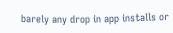barely any drop in app installs or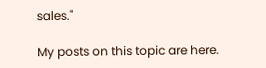sales."

My posts on this topic are here.